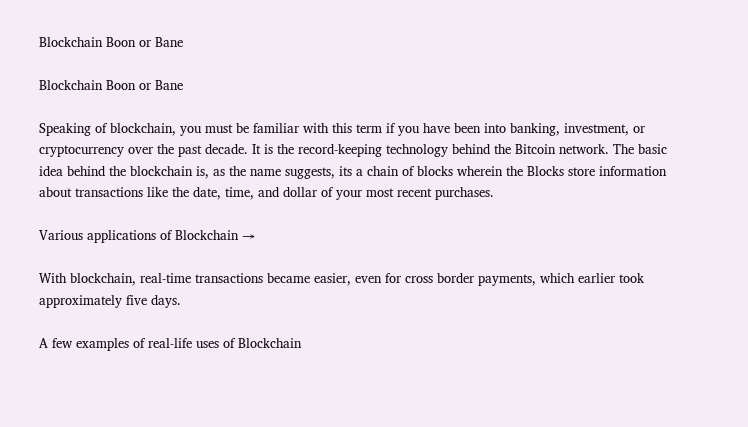Blockchain Boon or Bane

Blockchain Boon or Bane

Speaking of blockchain, you must be familiar with this term if you have been into banking, investment, or cryptocurrency over the past decade. It is the record-keeping technology behind the Bitcoin network. The basic idea behind the blockchain is, as the name suggests, its a chain of blocks wherein the Blocks store information about transactions like the date, time, and dollar of your most recent purchases.

Various applications of Blockchain →

With blockchain, real-time transactions became easier, even for cross border payments, which earlier took approximately five days.

A few examples of real-life uses of Blockchain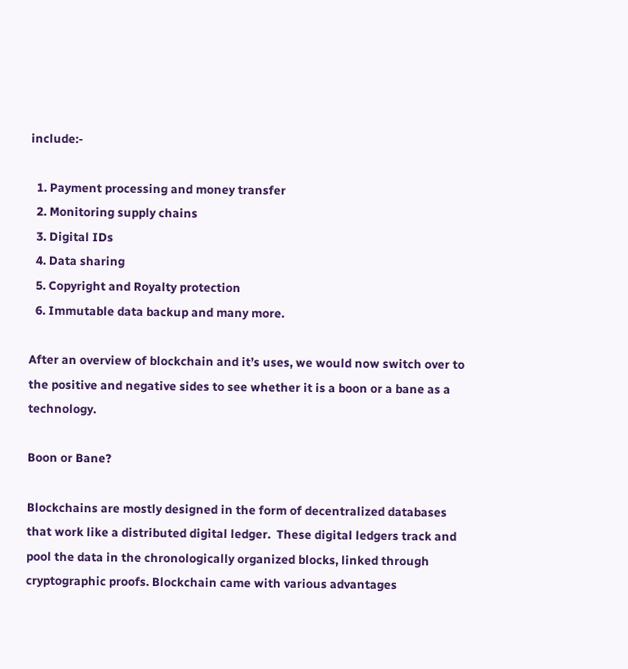include:-

  1. Payment processing and money transfer
  2. Monitoring supply chains
  3. Digital IDs
  4. Data sharing
  5. Copyright and Royalty protection
  6. Immutable data backup and many more.

After an overview of blockchain and it’s uses, we would now switch over to the positive and negative sides to see whether it is a boon or a bane as a technology.

Boon or Bane?

Blockchains are mostly designed in the form of decentralized databases that work like a distributed digital ledger.  These digital ledgers track and pool the data in the chronologically organized blocks, linked through cryptographic proofs. Blockchain came with various advantages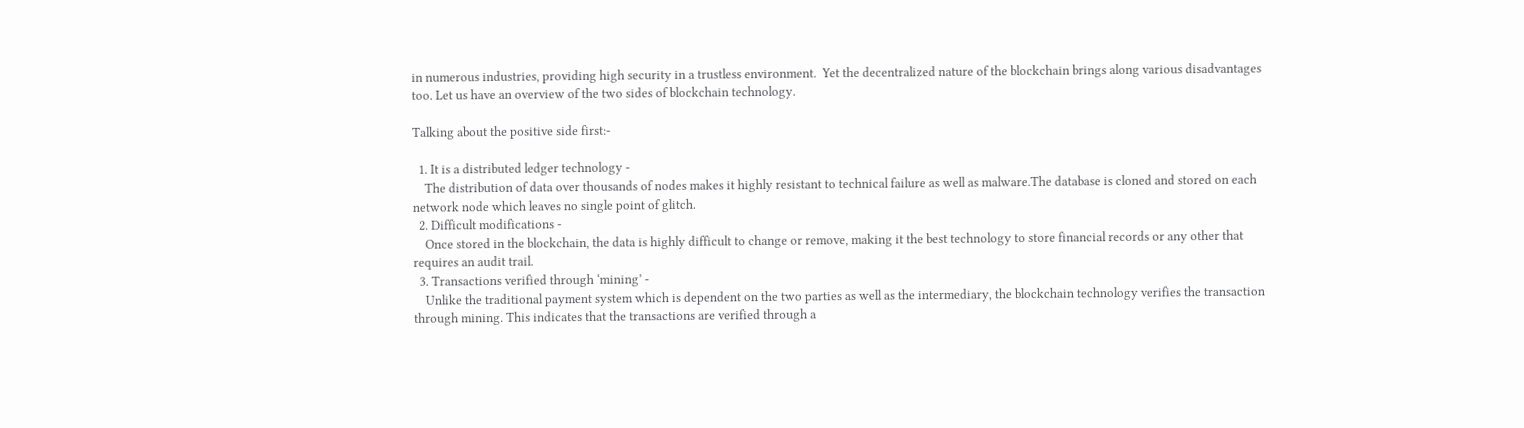in numerous industries, providing high security in a trustless environment.  Yet the decentralized nature of the blockchain brings along various disadvantages too. Let us have an overview of the two sides of blockchain technology.

Talking about the positive side first:-

  1. It is a distributed ledger technology -
    The distribution of data over thousands of nodes makes it highly resistant to technical failure as well as malware.The database is cloned and stored on each network node which leaves no single point of glitch.
  2. Difficult modifications -
    Once stored in the blockchain, the data is highly difficult to change or remove, making it the best technology to store financial records or any other that requires an audit trail.
  3. Transactions verified through ‘mining’ -
    Unlike the traditional payment system which is dependent on the two parties as well as the intermediary, the blockchain technology verifies the transaction through mining. This indicates that the transactions are verified through a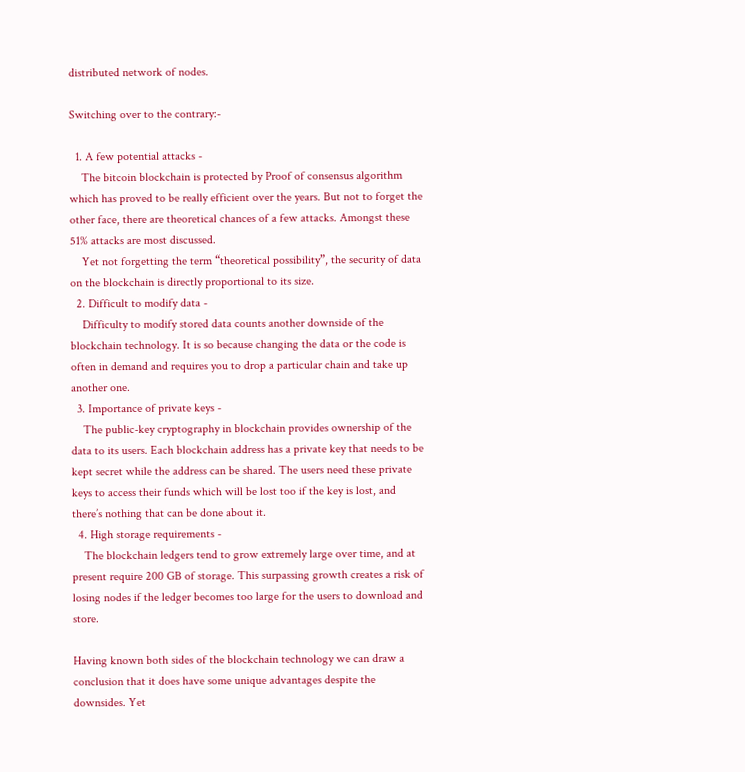distributed network of nodes.

Switching over to the contrary:-

  1. A few potential attacks -
    The bitcoin blockchain is protected by Proof of consensus algorithm which has proved to be really efficient over the years. But not to forget the other face, there are theoretical chances of a few attacks. Amongst these 51% attacks are most discussed.
    Yet not forgetting the term “theoretical possibility”, the security of data on the blockchain is directly proportional to its size.
  2. Difficult to modify data -
    Difficulty to modify stored data counts another downside of the blockchain technology. It is so because changing the data or the code is often in demand and requires you to drop a particular chain and take up another one.
  3. Importance of private keys -
    The public-key cryptography in blockchain provides ownership of the data to its users. Each blockchain address has a private key that needs to be kept secret while the address can be shared. The users need these private keys to access their funds which will be lost too if the key is lost, and there’s nothing that can be done about it.
  4. High storage requirements -
    The blockchain ledgers tend to grow extremely large over time, and at present require 200 GB of storage. This surpassing growth creates a risk of losing nodes if the ledger becomes too large for the users to download and store.

Having known both sides of the blockchain technology we can draw a conclusion that it does have some unique advantages despite the downsides. Yet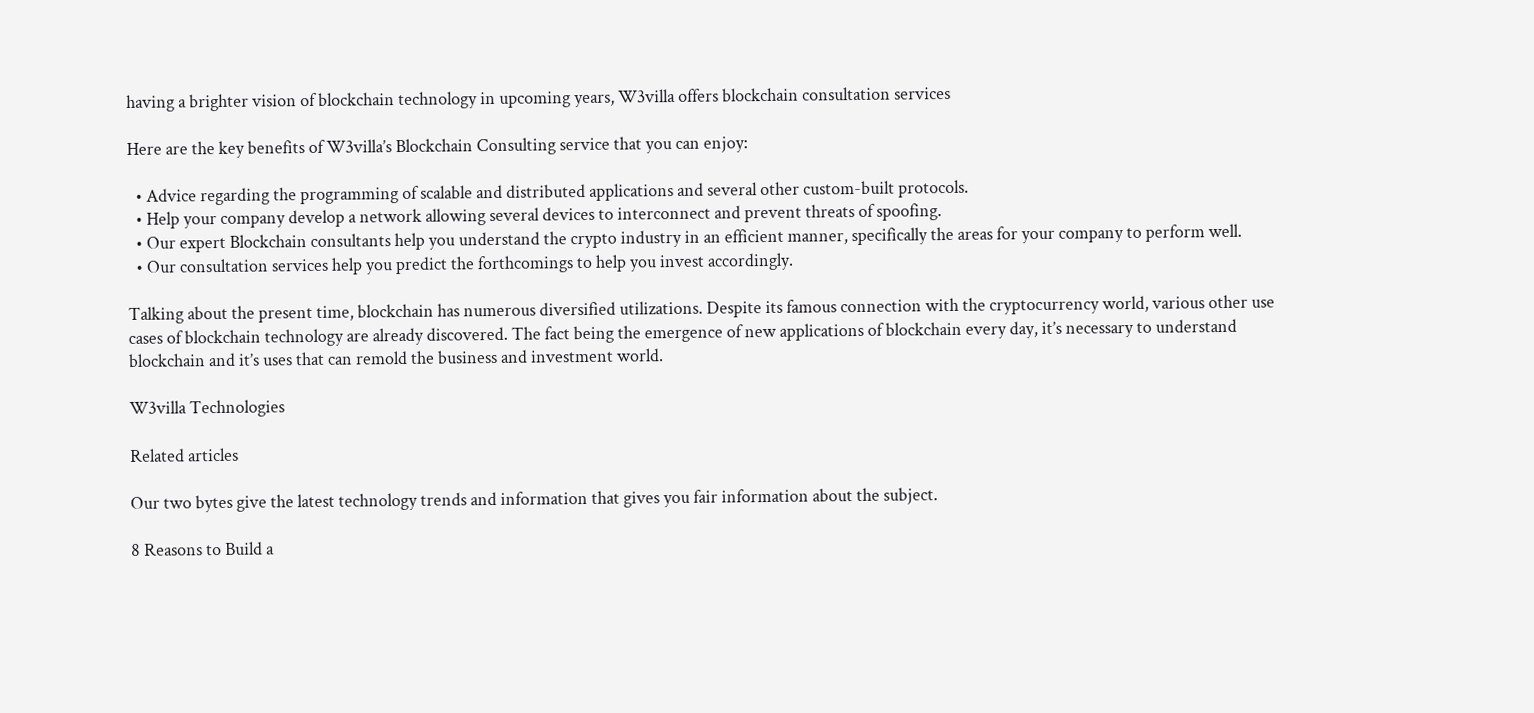having a brighter vision of blockchain technology in upcoming years, W3villa offers blockchain consultation services

Here are the key benefits of W3villa’s Blockchain Consulting service that you can enjoy:

  • Advice regarding the programming of scalable and distributed applications and several other custom-built protocols.
  • Help your company develop a network allowing several devices to interconnect and prevent threats of spoofing.
  • Our expert Blockchain consultants help you understand the crypto industry in an efficient manner, specifically the areas for your company to perform well.
  • Our consultation services help you predict the forthcomings to help you invest accordingly.

Talking about the present time, blockchain has numerous diversified utilizations. Despite its famous connection with the cryptocurrency world, various other use cases of blockchain technology are already discovered. The fact being the emergence of new applications of blockchain every day, it’s necessary to understand blockchain and it’s uses that can remold the business and investment world.

W3villa Technologies

Related articles

Our two bytes give the latest technology trends and information that gives you fair information about the subject.

8 Reasons to Build a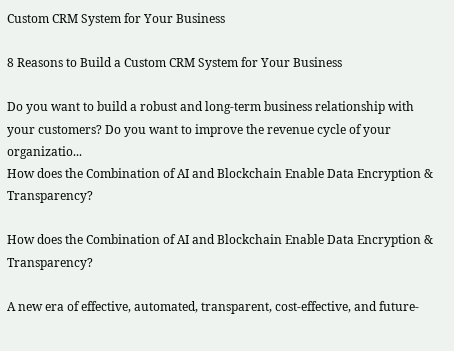Custom CRM System for Your Business

8 Reasons to Build a Custom CRM System for Your Business

Do you want to build a robust and long-term business relationship with your customers? Do you want to improve the revenue cycle of your organizatio...
How does the Combination of AI and Blockchain Enable Data Encryption & Transparency?

How does the Combination of AI and Blockchain Enable Data Encryption & Transparency?

A new era of effective, automated, transparent, cost-effective, and future-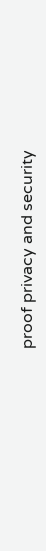proof privacy and security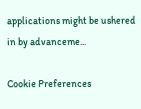applications might be ushered in by advanceme...

Cookie Preferences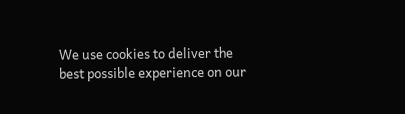We use cookies to deliver the best possible experience on our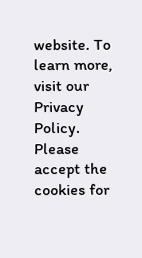website. To learn more, visit our Privacy Policy. Please accept the cookies for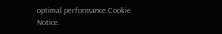optimal performance.Cookie Notice.